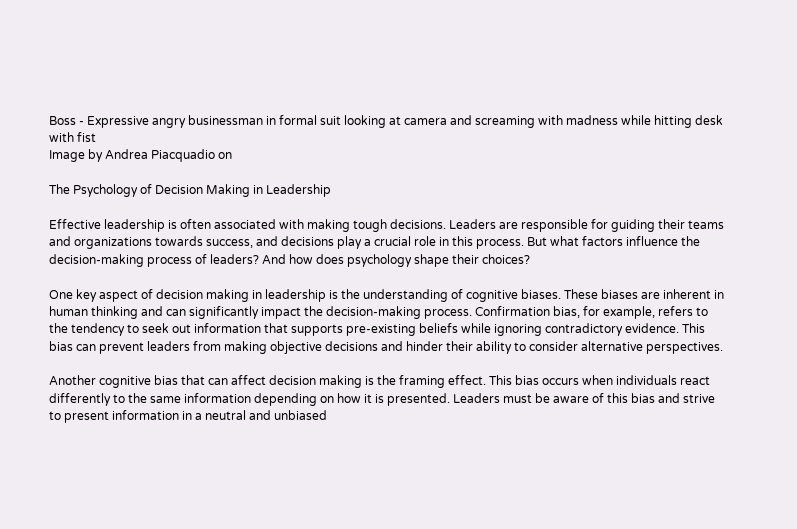Boss - Expressive angry businessman in formal suit looking at camera and screaming with madness while hitting desk with fist
Image by Andrea Piacquadio on

The Psychology of Decision Making in Leadership

Effective leadership is often associated with making tough decisions. Leaders are responsible for guiding their teams and organizations towards success, and decisions play a crucial role in this process. But what factors influence the decision-making process of leaders? And how does psychology shape their choices?

One key aspect of decision making in leadership is the understanding of cognitive biases. These biases are inherent in human thinking and can significantly impact the decision-making process. Confirmation bias, for example, refers to the tendency to seek out information that supports pre-existing beliefs while ignoring contradictory evidence. This bias can prevent leaders from making objective decisions and hinder their ability to consider alternative perspectives.

Another cognitive bias that can affect decision making is the framing effect. This bias occurs when individuals react differently to the same information depending on how it is presented. Leaders must be aware of this bias and strive to present information in a neutral and unbiased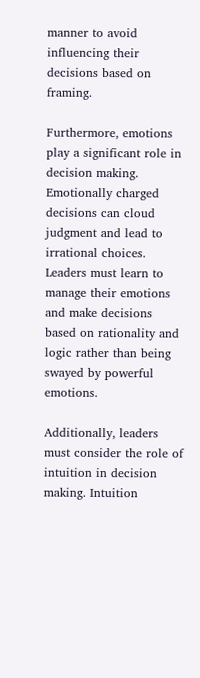manner to avoid influencing their decisions based on framing.

Furthermore, emotions play a significant role in decision making. Emotionally charged decisions can cloud judgment and lead to irrational choices. Leaders must learn to manage their emotions and make decisions based on rationality and logic rather than being swayed by powerful emotions.

Additionally, leaders must consider the role of intuition in decision making. Intuition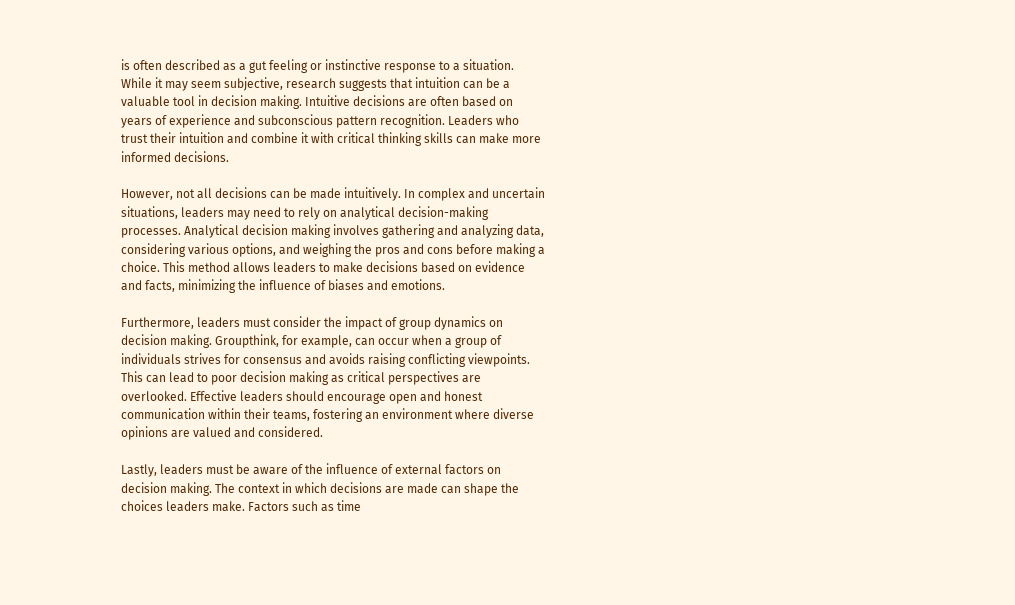is often described as a gut feeling or instinctive response to a situation. While it may seem subjective, research suggests that intuition can be a valuable tool in decision making. Intuitive decisions are often based on years of experience and subconscious pattern recognition. Leaders who trust their intuition and combine it with critical thinking skills can make more informed decisions.

However, not all decisions can be made intuitively. In complex and uncertain situations, leaders may need to rely on analytical decision-making processes. Analytical decision making involves gathering and analyzing data, considering various options, and weighing the pros and cons before making a choice. This method allows leaders to make decisions based on evidence and facts, minimizing the influence of biases and emotions.

Furthermore, leaders must consider the impact of group dynamics on decision making. Groupthink, for example, can occur when a group of individuals strives for consensus and avoids raising conflicting viewpoints. This can lead to poor decision making as critical perspectives are overlooked. Effective leaders should encourage open and honest communication within their teams, fostering an environment where diverse opinions are valued and considered.

Lastly, leaders must be aware of the influence of external factors on decision making. The context in which decisions are made can shape the choices leaders make. Factors such as time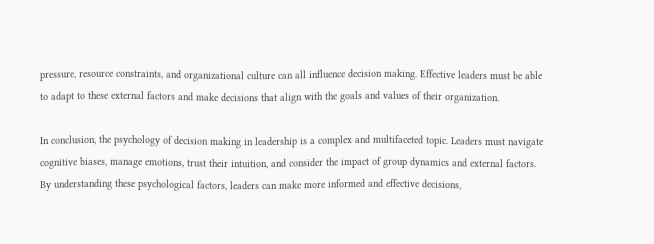pressure, resource constraints, and organizational culture can all influence decision making. Effective leaders must be able to adapt to these external factors and make decisions that align with the goals and values of their organization.

In conclusion, the psychology of decision making in leadership is a complex and multifaceted topic. Leaders must navigate cognitive biases, manage emotions, trust their intuition, and consider the impact of group dynamics and external factors. By understanding these psychological factors, leaders can make more informed and effective decisions,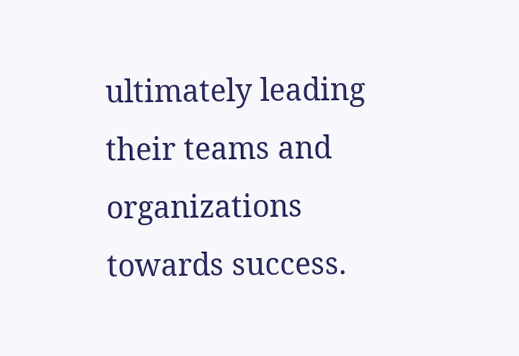ultimately leading their teams and organizations towards success.